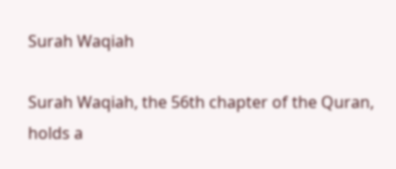Surah Waqiah

Surah Waqiah, the 56th chapter of the Quran, holds a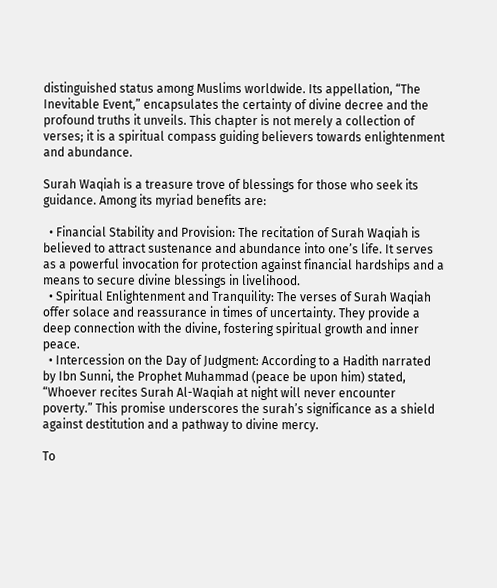distinguished status among Muslims worldwide. Its appellation, “The Inevitable Event,” encapsulates the certainty of divine decree and the profound truths it unveils. This chapter is not merely a collection of verses; it is a spiritual compass guiding believers towards enlightenment and abundance.

Surah Waqiah is a treasure trove of blessings for those who seek its guidance. Among its myriad benefits are:

  • Financial Stability and Provision: The recitation of Surah Waqiah is believed to attract sustenance and abundance into one’s life. It serves as a powerful invocation for protection against financial hardships and a means to secure divine blessings in livelihood.
  • Spiritual Enlightenment and Tranquility: The verses of Surah Waqiah offer solace and reassurance in times of uncertainty. They provide a deep connection with the divine, fostering spiritual growth and inner peace.
  • Intercession on the Day of Judgment: According to a Hadith narrated by Ibn Sunni, the Prophet Muhammad (peace be upon him) stated, “Whoever recites Surah Al-Waqiah at night will never encounter poverty.” This promise underscores the surah’s significance as a shield against destitution and a pathway to divine mercy.

To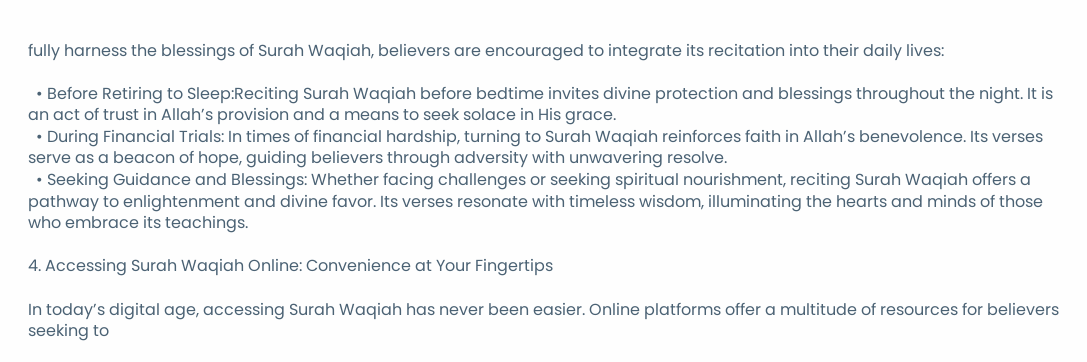fully harness the blessings of Surah Waqiah, believers are encouraged to integrate its recitation into their daily lives:

  • Before Retiring to Sleep:Reciting Surah Waqiah before bedtime invites divine protection and blessings throughout the night. It is an act of trust in Allah’s provision and a means to seek solace in His grace.
  • During Financial Trials: In times of financial hardship, turning to Surah Waqiah reinforces faith in Allah’s benevolence. Its verses serve as a beacon of hope, guiding believers through adversity with unwavering resolve.
  • Seeking Guidance and Blessings: Whether facing challenges or seeking spiritual nourishment, reciting Surah Waqiah offers a pathway to enlightenment and divine favor. Its verses resonate with timeless wisdom, illuminating the hearts and minds of those who embrace its teachings.

4. Accessing Surah Waqiah Online: Convenience at Your Fingertips

In today’s digital age, accessing Surah Waqiah has never been easier. Online platforms offer a multitude of resources for believers seeking to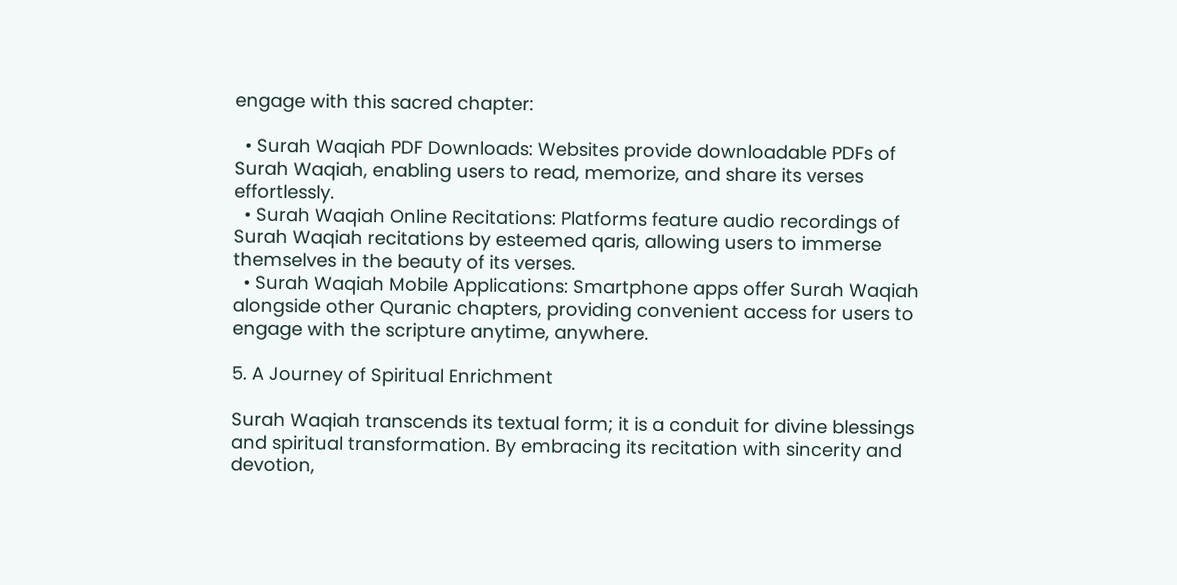engage with this sacred chapter:

  • Surah Waqiah PDF Downloads: Websites provide downloadable PDFs of Surah Waqiah, enabling users to read, memorize, and share its verses effortlessly.
  • Surah Waqiah Online Recitations: Platforms feature audio recordings of Surah Waqiah recitations by esteemed qaris, allowing users to immerse themselves in the beauty of its verses.
  • Surah Waqiah Mobile Applications: Smartphone apps offer Surah Waqiah alongside other Quranic chapters, providing convenient access for users to engage with the scripture anytime, anywhere.

5. A Journey of Spiritual Enrichment

Surah Waqiah transcends its textual form; it is a conduit for divine blessings and spiritual transformation. By embracing its recitation with sincerity and devotion,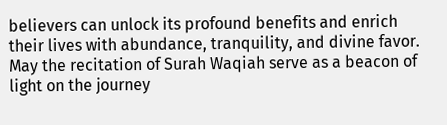believers can unlock its profound benefits and enrich their lives with abundance, tranquility, and divine favor. May the recitation of Surah Waqiah serve as a beacon of light on the journey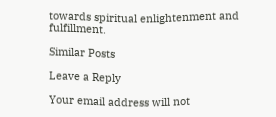towards spiritual enlightenment and fulfillment.

Similar Posts

Leave a Reply

Your email address will not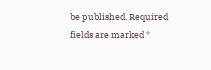be published. Required fields are marked *